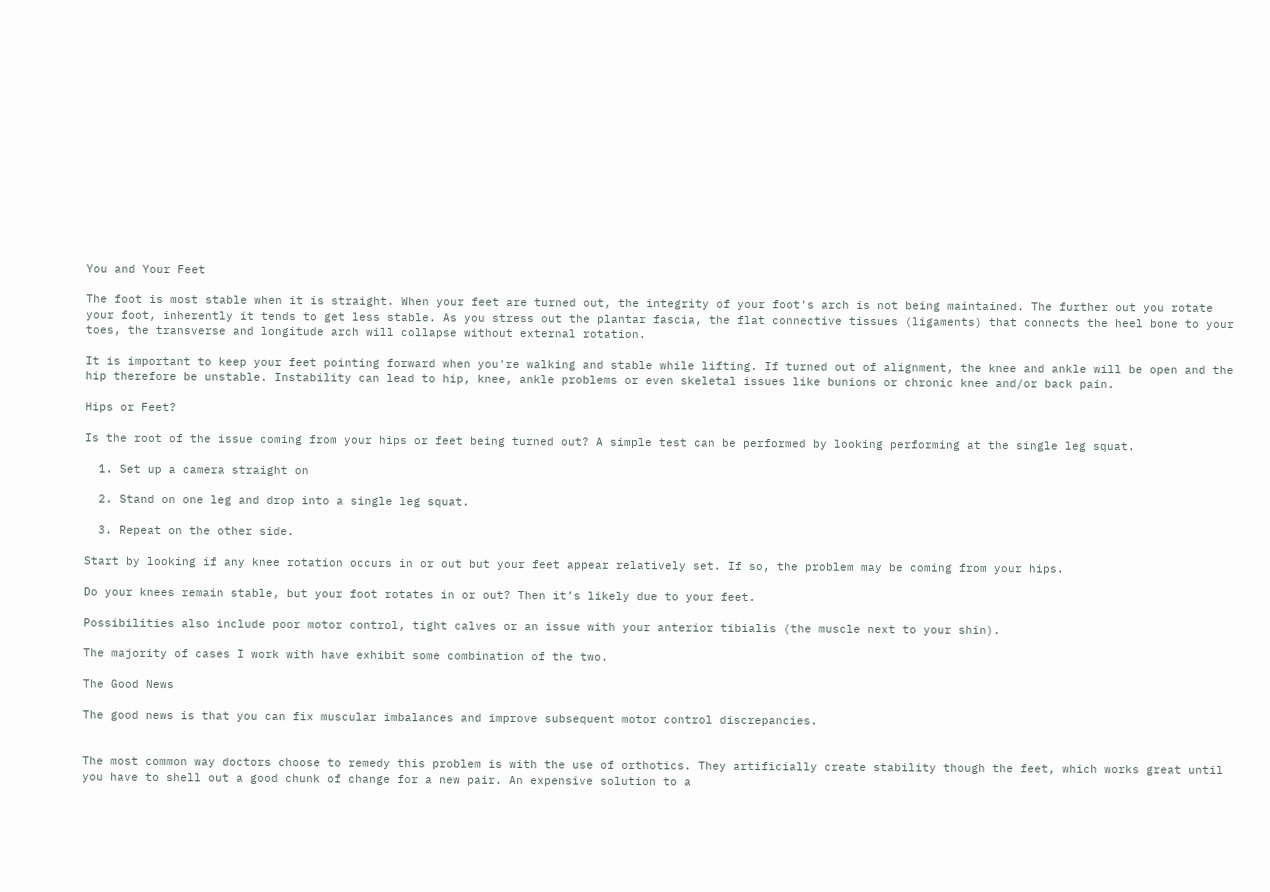You and Your Feet

The foot is most stable when it is straight. When your feet are turned out, the integrity of your foot's arch is not being maintained. The further out you rotate your foot, inherently it tends to get less stable. As you stress out the plantar fascia, the flat connective tissues (ligaments) that connects the heel bone to your toes, the transverse and longitude arch will collapse without external rotation.

It is important to keep your feet pointing forward when you're walking and stable while lifting. If turned out of alignment, the knee and ankle will be open and the hip therefore be unstable. Instability can lead to hip, knee, ankle problems or even skeletal issues like bunions or chronic knee and/or back pain.

Hips or Feet?

Is the root of the issue coming from your hips or feet being turned out? A simple test can be performed by looking performing at the single leg squat.

  1. Set up a camera straight on

  2. Stand on one leg and drop into a single leg squat.

  3. Repeat on the other side.

Start by looking if any knee rotation occurs in or out but your feet appear relatively set. If so, the problem may be coming from your hips.

Do your knees remain stable, but your foot rotates in or out? Then it’s likely due to your feet.

Possibilities also include poor motor control, tight calves or an issue with your anterior tibialis (the muscle next to your shin).

The majority of cases I work with have exhibit some combination of the two.

The Good News

The good news is that you can fix muscular imbalances and improve subsequent motor control discrepancies.


The most common way doctors choose to remedy this problem is with the use of orthotics. They artificially create stability though the feet, which works great until you have to shell out a good chunk of change for a new pair. An expensive solution to a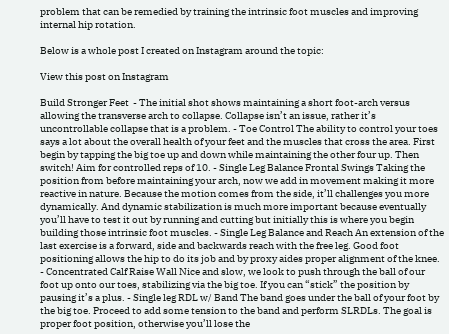problem that can be remedied by training the intrinsic foot muscles and improving internal hip rotation.

Below is a whole post I created on Instagram around the topic:

View this post on Instagram

Build Stronger Feet  - The initial shot shows maintaining a short foot-arch versus allowing the transverse arch to collapse. Collapse isn’t an issue, rather it’s uncontrollable collapse that is a problem. - Toe Control The ability to control your toes says a lot about the overall health of your feet and the muscles that cross the area. First begin by tapping the big toe up and down while maintaining the other four up. Then switch! Aim for controlled reps of 10. - Single Leg Balance Frontal Swings Taking the position from before maintaining your arch, now we add in movement making it more reactive in nature. Because the motion comes from the side, it’ll challenges you more dynamically. And dynamic stabilization is much more important because eventually you’ll have to test it out by running and cutting but initially this is where you begin building those intrinsic foot muscles. - Single Leg Balance and Reach An extension of the last exercise is a forward, side and backwards reach with the free leg. Good foot positioning allows the hip to do its job and by proxy aides proper alignment of the knee. - Concentrated Calf Raise Wall Nice and slow, we look to push through the ball of our foot up onto our toes, stabilizing via the big toe. If you can “stick” the position by pausing it’s a plus. - Single leg RDL w/ Band The band goes under the ball of your foot by the big toe. Proceed to add some tension to the band and perform SLRDLs. The goal is proper foot position, otherwise you’ll lose the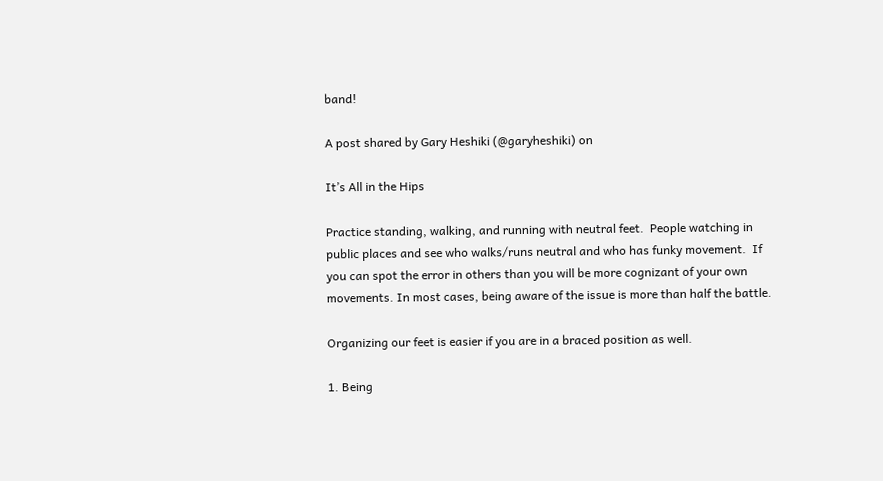band!

A post shared by Gary Heshiki (@garyheshiki) on

It’s All in the Hips

Practice standing, walking, and running with neutral feet.  People watching in public places and see who walks/runs neutral and who has funky movement.  If you can spot the error in others than you will be more cognizant of your own movements. In most cases, being aware of the issue is more than half the battle.

Organizing our feet is easier if you are in a braced position as well.

1. Being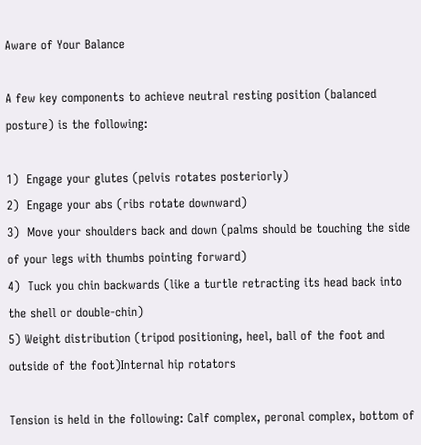Aware of Your Balance

A few key components to achieve neutral resting position (balanced posture) is the following:

1)  Engage your glutes (pelvis rotates posteriorly)
2)  Engage your abs (ribs rotate downward)
3)  Move your shoulders back and down (palms should be touching the side of your legs with thumbs pointing forward)
4)  Tuck you chin backwards (like a turtle retracting its head back into the shell or double-chin)
5) Weight distribution (tripod positioning, heel, ball of the foot and outside of the foot)Internal hip rotators

Tension is held in the following: Calf complex, peronal complex, bottom of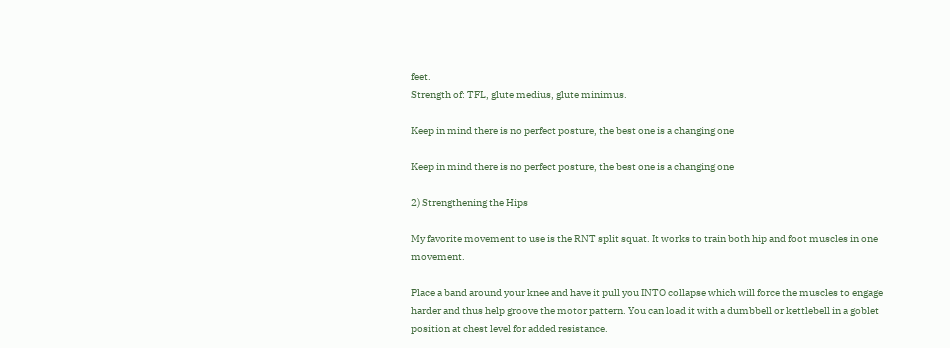feet.
Strength of: TFL, glute medius, glute minimus.

Keep in mind there is no perfect posture, the best one is a changing one

Keep in mind there is no perfect posture, the best one is a changing one

2) Strengthening the Hips

My favorite movement to use is the RNT split squat. It works to train both hip and foot muscles in one movement.

Place a band around your knee and have it pull you INTO collapse which will force the muscles to engage harder and thus help groove the motor pattern. You can load it with a dumbbell or kettlebell in a goblet position at chest level for added resistance.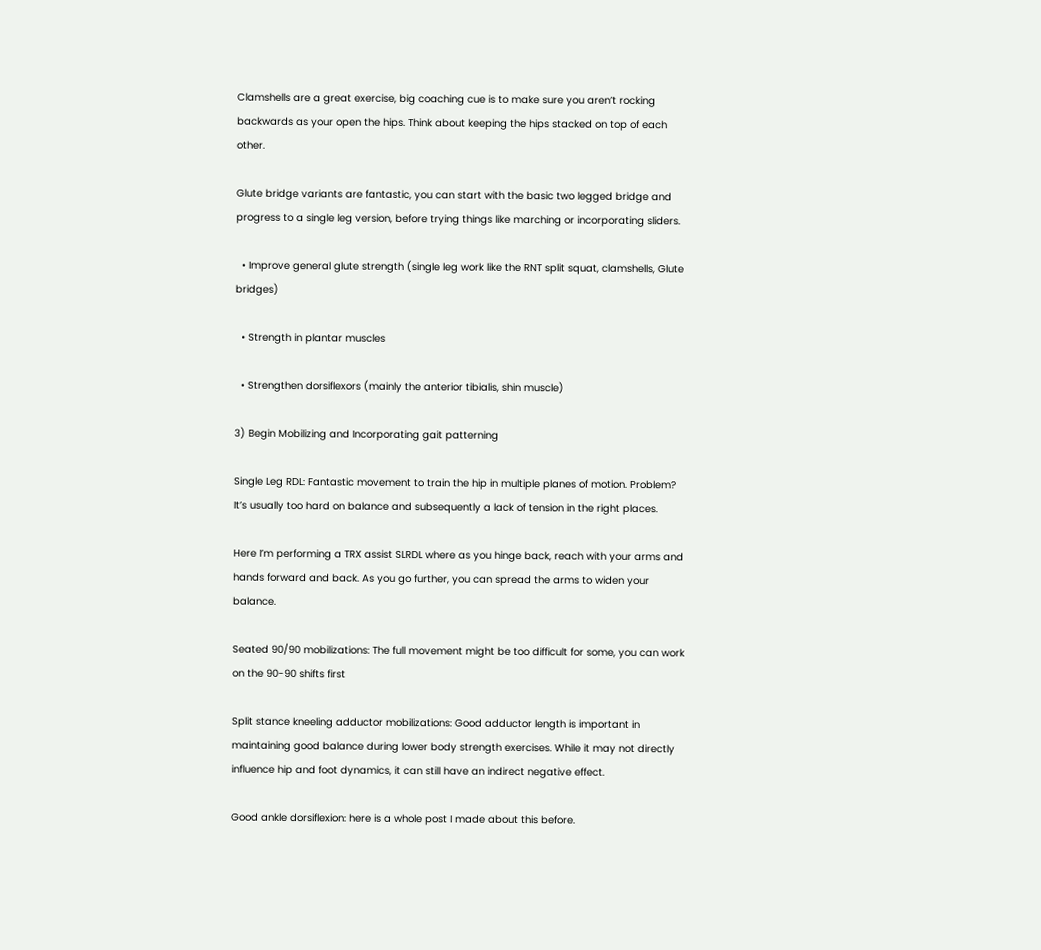Clamshells are a great exercise, big coaching cue is to make sure you aren’t rocking backwards as your open the hips. Think about keeping the hips stacked on top of each other.

Glute bridge variants are fantastic, you can start with the basic two legged bridge and progress to a single leg version, before trying things like marching or incorporating sliders.

  • Improve general glute strength (single leg work like the RNT split squat, clamshells, Glute bridges)

  • Strength in plantar muscles

  • Strengthen dorsiflexors (mainly the anterior tibialis, shin muscle)

3) Begin Mobilizing and Incorporating gait patterning

Single Leg RDL: Fantastic movement to train the hip in multiple planes of motion. Problem? It’s usually too hard on balance and subsequently a lack of tension in the right places.

Here I’m performing a TRX assist SLRDL where as you hinge back, reach with your arms and hands forward and back. As you go further, you can spread the arms to widen your balance.

Seated 90/90 mobilizations: The full movement might be too difficult for some, you can work on the 90-90 shifts first

Split stance kneeling adductor mobilizations: Good adductor length is important in maintaining good balance during lower body strength exercises. While it may not directly influence hip and foot dynamics, it can still have an indirect negative effect.

Good ankle dorsiflexion: here is a whole post I made about this before.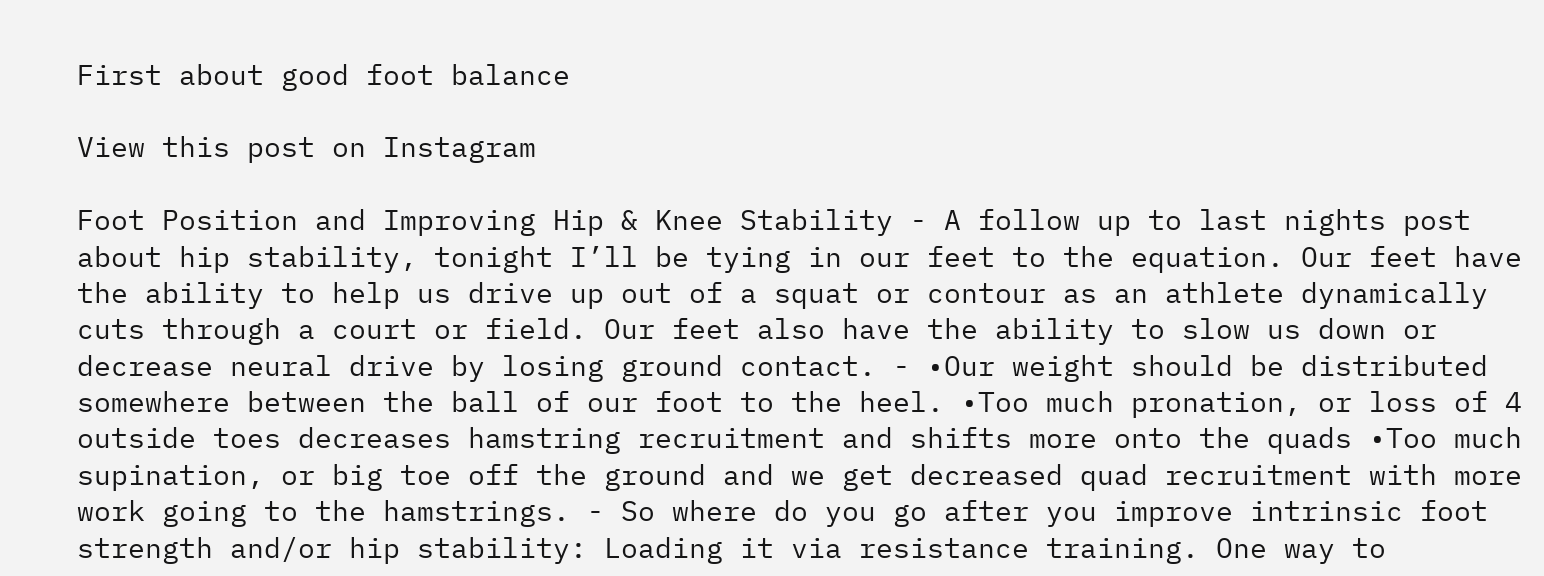First about good foot balance

View this post on Instagram

Foot Position and Improving Hip & Knee Stability - A follow up to last nights post about hip stability, tonight I’ll be tying in our feet to the equation. Our feet have the ability to help us drive up out of a squat or contour as an athlete dynamically cuts through a court or field. Our feet also have the ability to slow us down or decrease neural drive by losing ground contact. - •Our weight should be distributed somewhere between the ball of our foot to the heel. •Too much pronation, or loss of 4 outside toes decreases hamstring recruitment and shifts more onto the quads •Too much supination, or big toe off the ground and we get decreased quad recruitment with more work going to the hamstrings. - So where do you go after you improve intrinsic foot strength and/or hip stability: Loading it via resistance training. One way to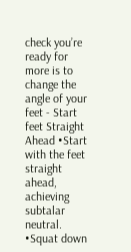check you’re ready for more is to change the angle of your feet - Start feet Straight Ahead •Start with the feet straight ahead, achieving subtalar neutral. •Squat down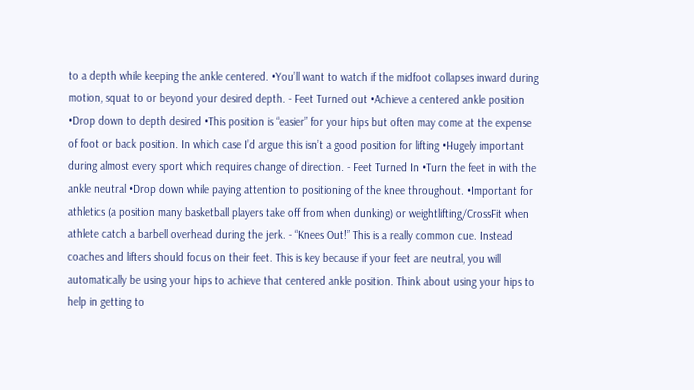to a depth while keeping the ankle centered. •You’ll want to watch if the midfoot collapses inward during motion, squat to or beyond your desired depth. - Feet Turned out •Achieve a centered ankle position •Drop down to depth desired •This position is “easier” for your hips but often may come at the expense of foot or back position. In which case I’d argue this isn’t a good position for lifting •Hugely important during almost every sport which requires change of direction. - Feet Turned In •Turn the feet in with the ankle neutral •Drop down while paying attention to positioning of the knee throughout. •Important for athletics (a position many basketball players take off from when dunking) or weightlifting/CrossFit when athlete catch a barbell overhead during the jerk. - “Knees Out!” This is a really common cue. Instead coaches and lifters should focus on their feet. This is key because if your feet are neutral, you will automatically be using your hips to achieve that centered ankle position. Think about using your hips to help in getting to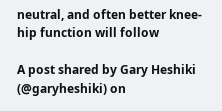neutral, and often better knee-hip function will follow

A post shared by Gary Heshiki (@garyheshiki) on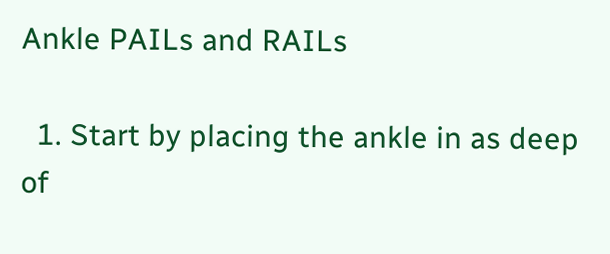Ankle PAILs and RAILs

  1. Start by placing the ankle in as deep of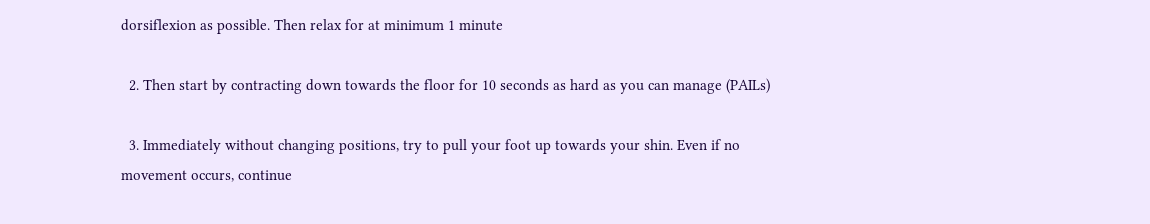dorsiflexion as possible. Then relax for at minimum 1 minute

  2. Then start by contracting down towards the floor for 10 seconds as hard as you can manage (PAILs)

  3. Immediately without changing positions, try to pull your foot up towards your shin. Even if no movement occurs, continue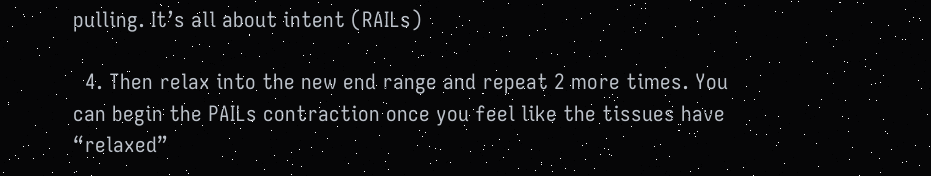pulling. It’s all about intent (RAILs)

  4. Then relax into the new end range and repeat 2 more times. You can begin the PAILs contraction once you feel like the tissues have “relaxed”